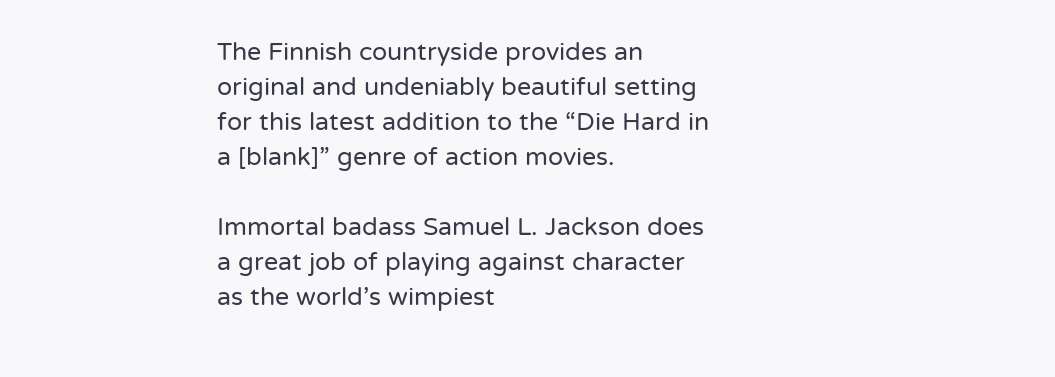The Finnish countryside provides an original and undeniably beautiful setting for this latest addition to the “Die Hard in a [blank]” genre of action movies.

Immortal badass Samuel L. Jackson does a great job of playing against character as the world’s wimpiest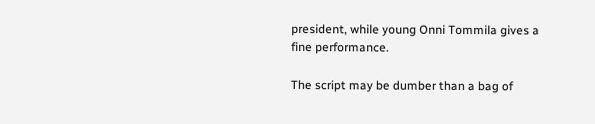president, while young Onni Tommila gives a fine performance.

The script may be dumber than a bag of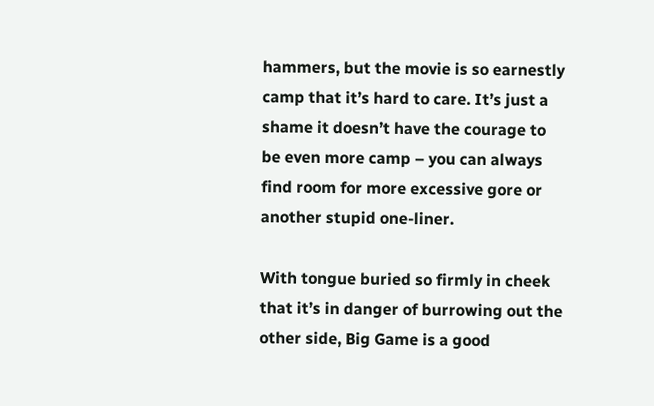hammers, but the movie is so earnestly camp that it’s hard to care. It’s just a shame it doesn’t have the courage to be even more camp – you can always find room for more excessive gore or another stupid one-liner.

With tongue buried so firmly in cheek that it’s in danger of burrowing out the other side, Big Game is a good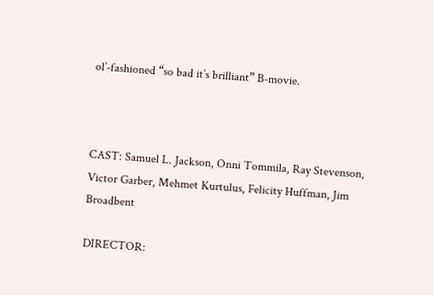ol’-fashioned “so bad it’s brilliant” B-movie.



CAST: Samuel L. Jackson, Onni Tommila, Ray Stevenson, Victor Garber, Mehmet Kurtulus, Felicity Huffman, Jim Broadbent

DIRECTOR: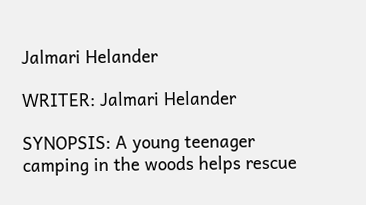Jalmari Helander

WRITER: Jalmari Helander

SYNOPSIS: A young teenager camping in the woods helps rescue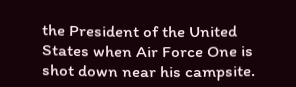the President of the United States when Air Force One is shot down near his campsite.